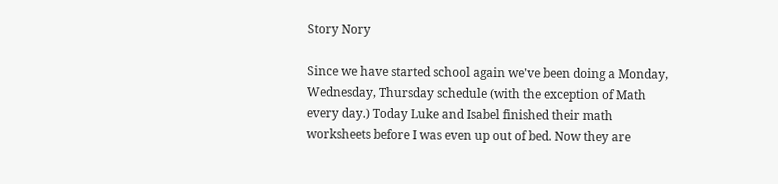Story Nory

Since we have started school again we've been doing a Monday, Wednesday, Thursday schedule (with the exception of Math every day.) Today Luke and Isabel finished their math worksheets before I was even up out of bed. Now they are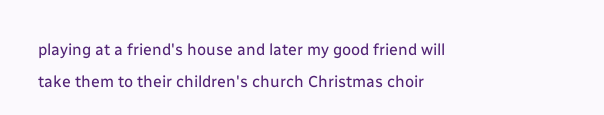playing at a friend's house and later my good friend will take them to their children's church Christmas choir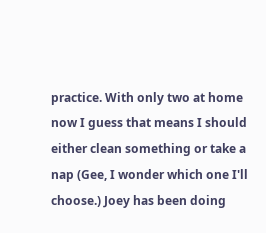practice. With only two at home now I guess that means I should either clean something or take a nap (Gee, I wonder which one I'll choose.) Joey has been doing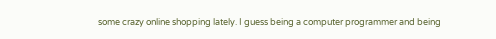some crazy online shopping lately. I guess being a computer programmer and being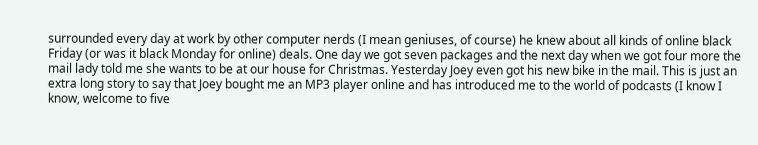surrounded every day at work by other computer nerds (I mean geniuses, of course) he knew about all kinds of online black Friday (or was it black Monday for online) deals. One day we got seven packages and the next day when we got four more the mail lady told me she wants to be at our house for Christmas. Yesterday Joey even got his new bike in the mail. This is just an extra long story to say that Joey bought me an MP3 player online and has introduced me to the world of podcasts (I know I know, welcome to five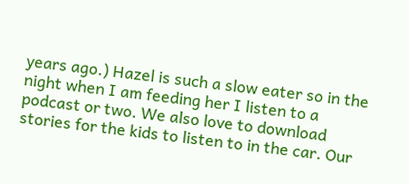years ago.) Hazel is such a slow eater so in the night when I am feeding her I listen to a podcast or two. We also love to download stories for the kids to listen to in the car. Our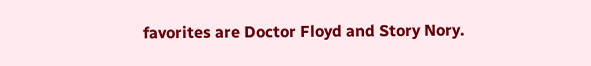favorites are Doctor Floyd and Story Nory.